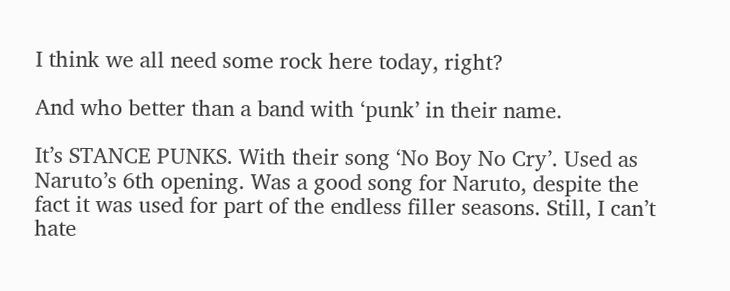I think we all need some rock here today, right?

And who better than a band with ‘punk’ in their name.

It’s STANCE PUNKS. With their song ‘No Boy No Cry’. Used as Naruto’s 6th opening. Was a good song for Naruto, despite the fact it was used for part of the endless filler seasons. Still, I can’t hate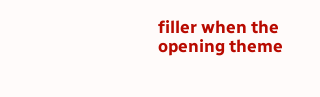filler when the opening theme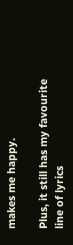makes me happy.

Plus, it still has my favourite line of lyrics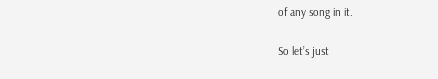of any song in it.

So let’s just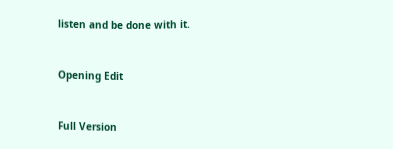listen and be done with it.


Opening Edit


Full Version